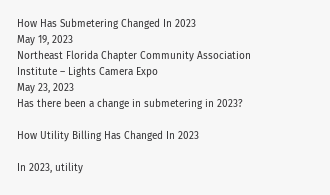How Has Submetering Changed In 2023
May 19, 2023
Northeast Florida Chapter Community Association Institute – Lights Camera Expo
May 23, 2023
Has there been a change in submetering in 2023?

How Utility Billing Has Changed In 2023

In 2023, utility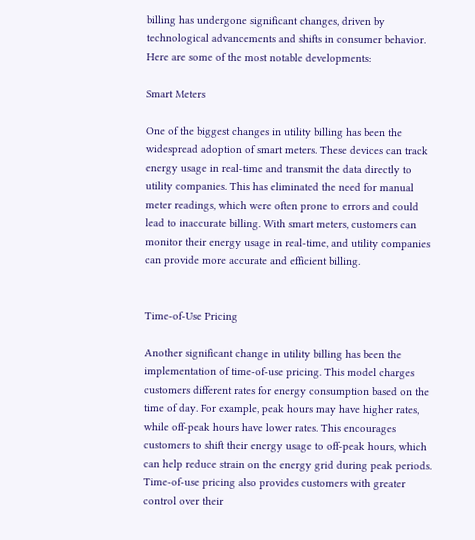billing has undergone significant changes, driven by technological advancements and shifts in consumer behavior. Here are some of the most notable developments:

Smart Meters

One of the biggest changes in utility billing has been the widespread adoption of smart meters. These devices can track energy usage in real-time and transmit the data directly to utility companies. This has eliminated the need for manual meter readings, which were often prone to errors and could lead to inaccurate billing. With smart meters, customers can monitor their energy usage in real-time, and utility companies can provide more accurate and efficient billing.


Time-of-Use Pricing

Another significant change in utility billing has been the implementation of time-of-use pricing. This model charges customers different rates for energy consumption based on the time of day. For example, peak hours may have higher rates, while off-peak hours have lower rates. This encourages customers to shift their energy usage to off-peak hours, which can help reduce strain on the energy grid during peak periods. Time-of-use pricing also provides customers with greater control over their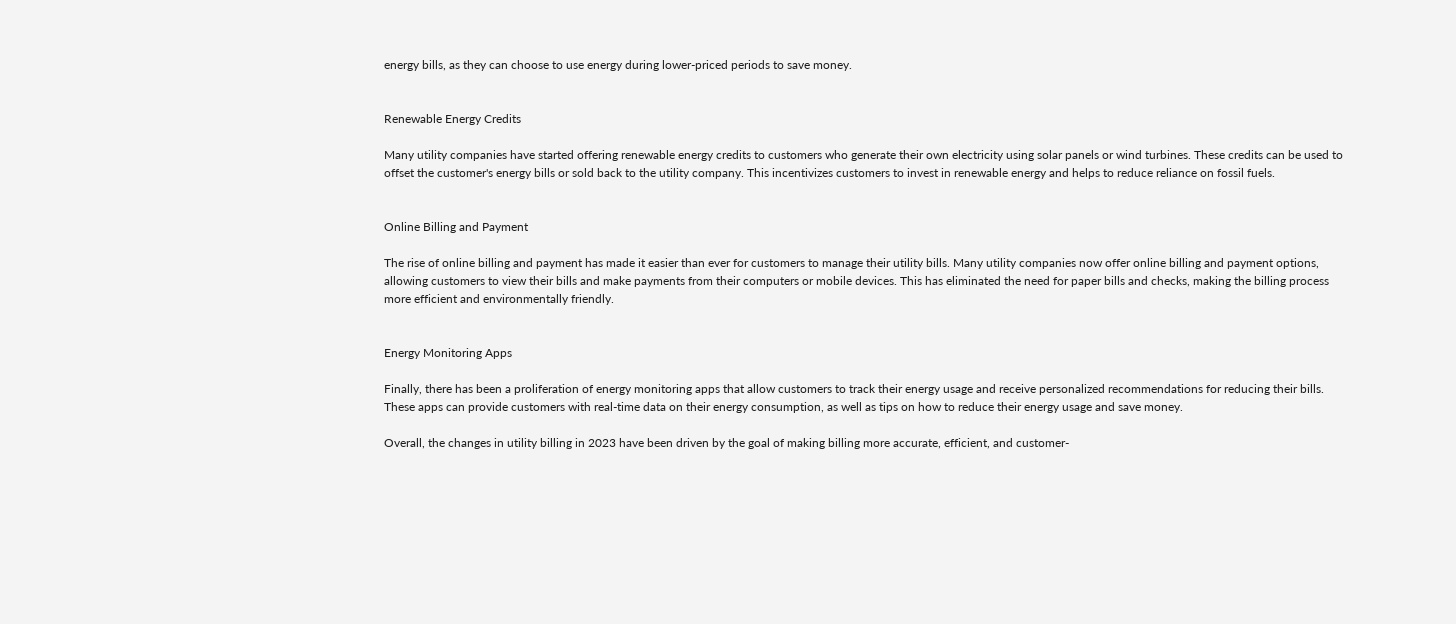energy bills, as they can choose to use energy during lower-priced periods to save money.


Renewable Energy Credits

Many utility companies have started offering renewable energy credits to customers who generate their own electricity using solar panels or wind turbines. These credits can be used to offset the customer's energy bills or sold back to the utility company. This incentivizes customers to invest in renewable energy and helps to reduce reliance on fossil fuels.


Online Billing and Payment

The rise of online billing and payment has made it easier than ever for customers to manage their utility bills. Many utility companies now offer online billing and payment options, allowing customers to view their bills and make payments from their computers or mobile devices. This has eliminated the need for paper bills and checks, making the billing process more efficient and environmentally friendly.


Energy Monitoring Apps

Finally, there has been a proliferation of energy monitoring apps that allow customers to track their energy usage and receive personalized recommendations for reducing their bills. These apps can provide customers with real-time data on their energy consumption, as well as tips on how to reduce their energy usage and save money.

Overall, the changes in utility billing in 2023 have been driven by the goal of making billing more accurate, efficient, and customer-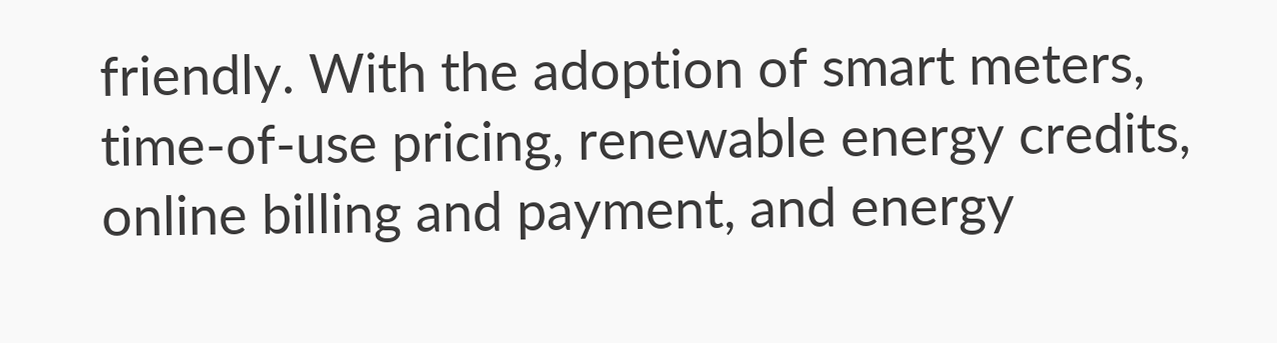friendly. With the adoption of smart meters, time-of-use pricing, renewable energy credits, online billing and payment, and energy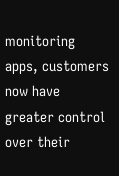monitoring apps, customers now have greater control over their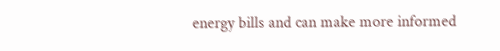energy bills and can make more informed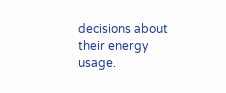decisions about their energy usage.